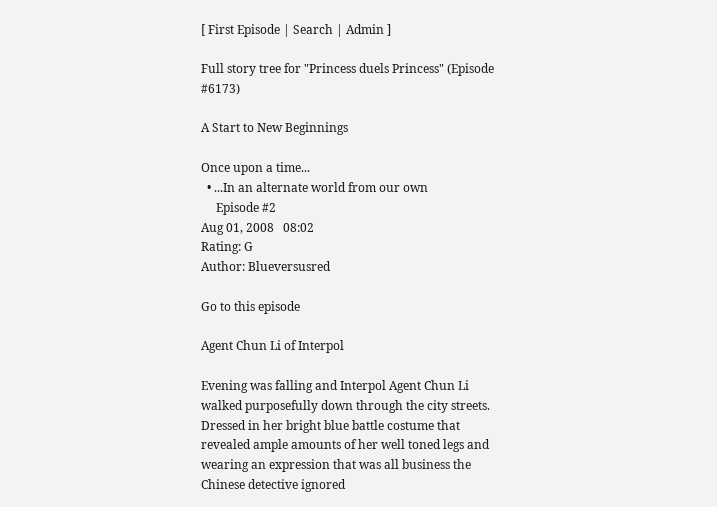[ First Episode | Search | Admin ]

Full story tree for "Princess duels Princess" (Episode #6173)

A Start to New Beginnings

Once upon a time...
  • ...In an alternate world from our own
     Episode #2
Aug 01, 2008   08:02
Rating: G
Author: Blueversusred

Go to this episode

Agent Chun Li of Interpol

Evening was falling and Interpol Agent Chun Li walked purposefully down through the city streets.  Dressed in her bright blue battle costume that revealed ample amounts of her well toned legs and wearing an expression that was all business the Chinese detective ignored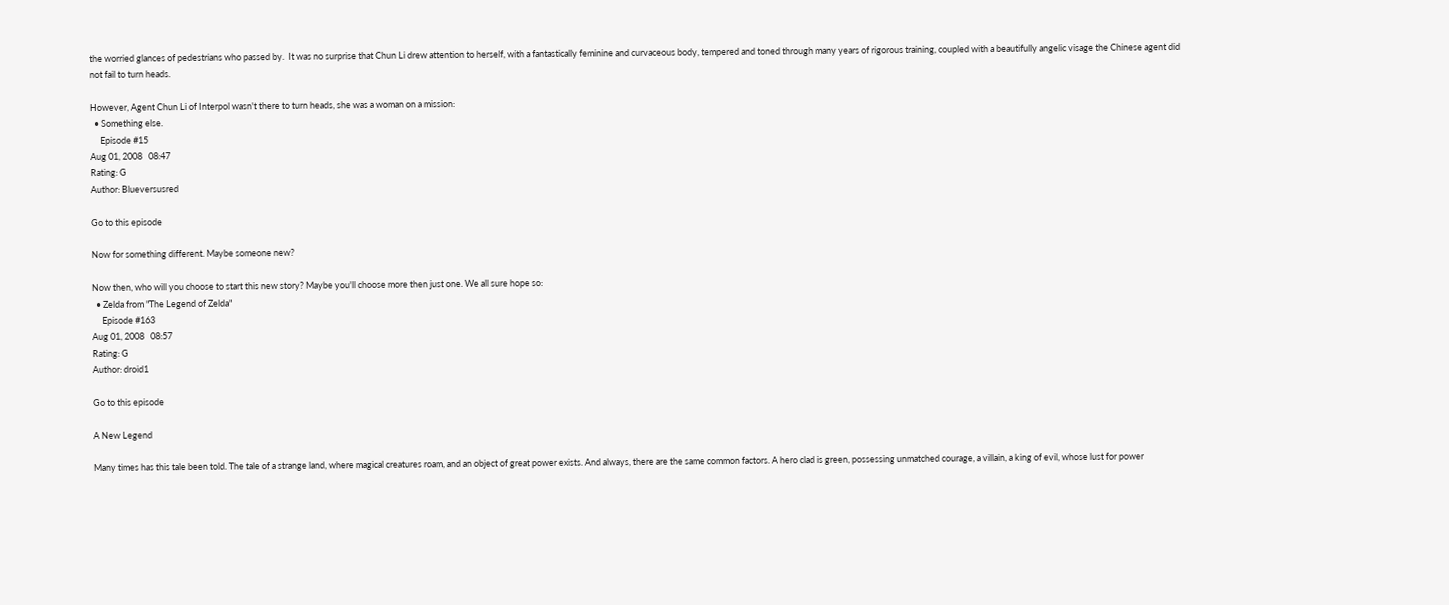the worried glances of pedestrians who passed by.  It was no surprise that Chun Li drew attention to herself, with a fantastically feminine and curvaceous body, tempered and toned through many years of rigorous training, coupled with a beautifully angelic visage the Chinese agent did not fail to turn heads.

However, Agent Chun Li of Interpol wasn't there to turn heads, she was a woman on a mission:
  • Something else.
     Episode #15
Aug 01, 2008   08:47
Rating: G
Author: Blueversusred

Go to this episode

Now for something different. Maybe someone new?

Now then, who will you choose to start this new story? Maybe you'll choose more then just one. We all sure hope so:
  • Zelda from "The Legend of Zelda"
     Episode #163
Aug 01, 2008   08:57
Rating: G
Author: droid1

Go to this episode

A New Legend

Many times has this tale been told. The tale of a strange land, where magical creatures roam, and an object of great power exists. And always, there are the same common factors. A hero clad is green, possessing unmatched courage, a villain, a king of evil, whose lust for power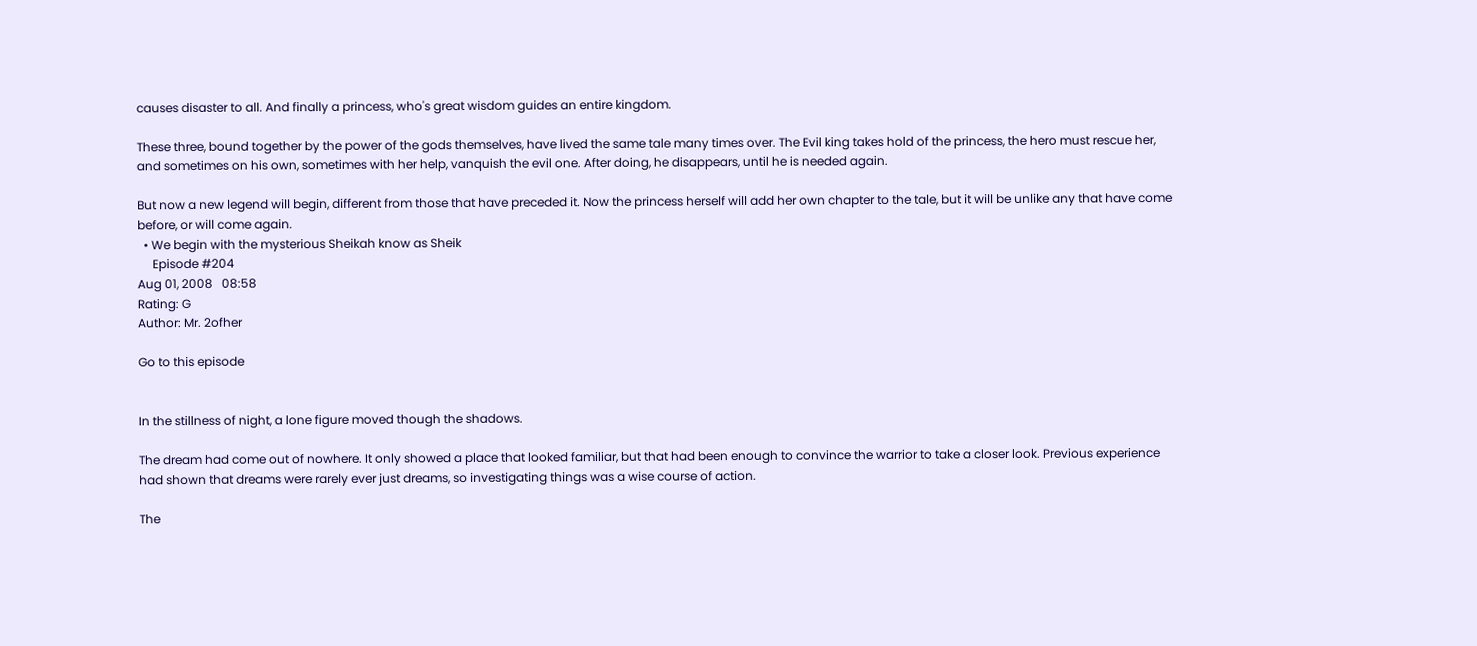causes disaster to all. And finally a princess, who's great wisdom guides an entire kingdom.

These three, bound together by the power of the gods themselves, have lived the same tale many times over. The Evil king takes hold of the princess, the hero must rescue her, and sometimes on his own, sometimes with her help, vanquish the evil one. After doing, he disappears, until he is needed again.

But now a new legend will begin, different from those that have preceded it. Now the princess herself will add her own chapter to the tale, but it will be unlike any that have come before, or will come again.
  • We begin with the mysterious Sheikah know as Sheik
     Episode #204
Aug 01, 2008   08:58
Rating: G
Author: Mr. 2ofher

Go to this episode


In the stillness of night, a lone figure moved though the shadows.

The dream had come out of nowhere. It only showed a place that looked familiar, but that had been enough to convince the warrior to take a closer look. Previous experience had shown that dreams were rarely ever just dreams, so investigating things was a wise course of action.

The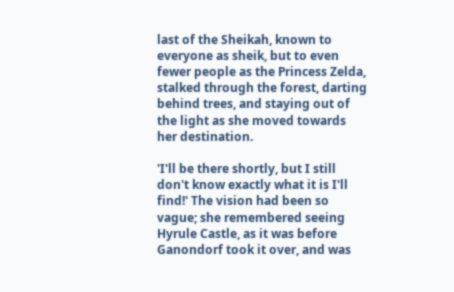last of the Sheikah, known to everyone as sheik, but to even fewer people as the Princess Zelda, stalked through the forest, darting behind trees, and staying out of the light as she moved towards her destination.

'I'll be there shortly, but I still don't know exactly what it is I'll find!' The vision had been so vague; she remembered seeing Hyrule Castle, as it was before Ganondorf took it over, and was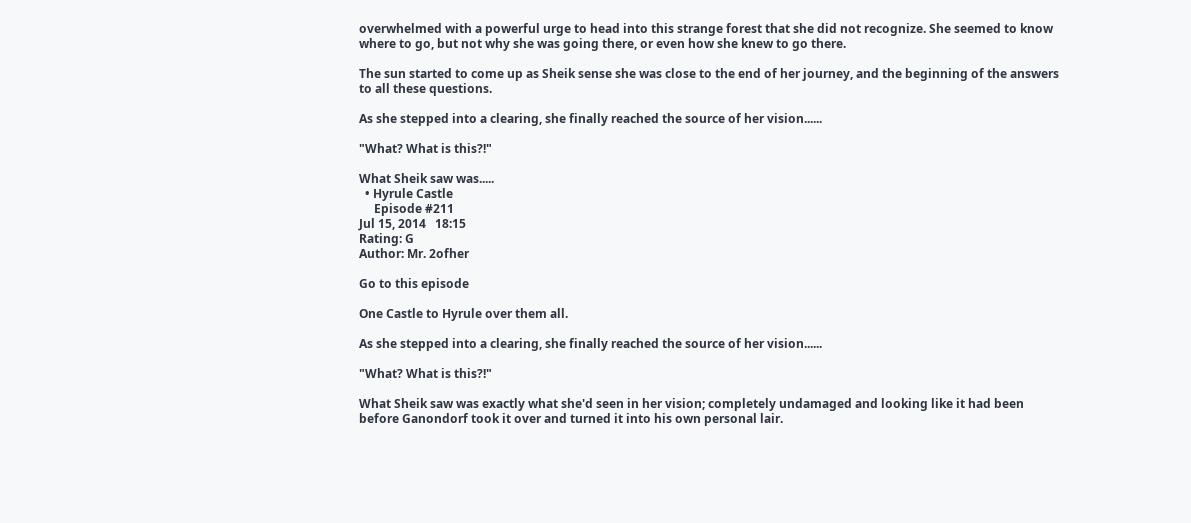overwhelmed with a powerful urge to head into this strange forest that she did not recognize. She seemed to know where to go, but not why she was going there, or even how she knew to go there.

The sun started to come up as Sheik sense she was close to the end of her journey, and the beginning of the answers to all these questions.

As she stepped into a clearing, she finally reached the source of her vision......

"What? What is this?!"

What Sheik saw was.....
  • Hyrule Castle
     Episode #211
Jul 15, 2014   18:15
Rating: G
Author: Mr. 2ofher

Go to this episode

One Castle to Hyrule over them all.

As she stepped into a clearing, she finally reached the source of her vision......

"What? What is this?!"

What Sheik saw was exactly what she'd seen in her vision; completely undamaged and looking like it had been before Ganondorf took it over and turned it into his own personal lair.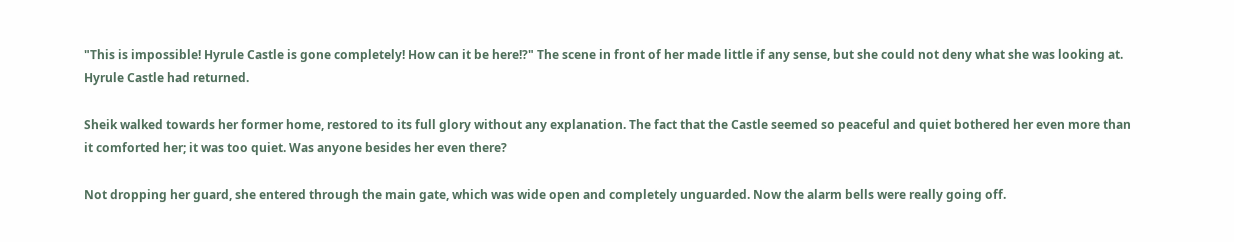"This is impossible! Hyrule Castle is gone completely! How can it be here!?" The scene in front of her made little if any sense, but she could not deny what she was looking at. Hyrule Castle had returned.

Sheik walked towards her former home, restored to its full glory without any explanation. The fact that the Castle seemed so peaceful and quiet bothered her even more than it comforted her; it was too quiet. Was anyone besides her even there?

Not dropping her guard, she entered through the main gate, which was wide open and completely unguarded. Now the alarm bells were really going off.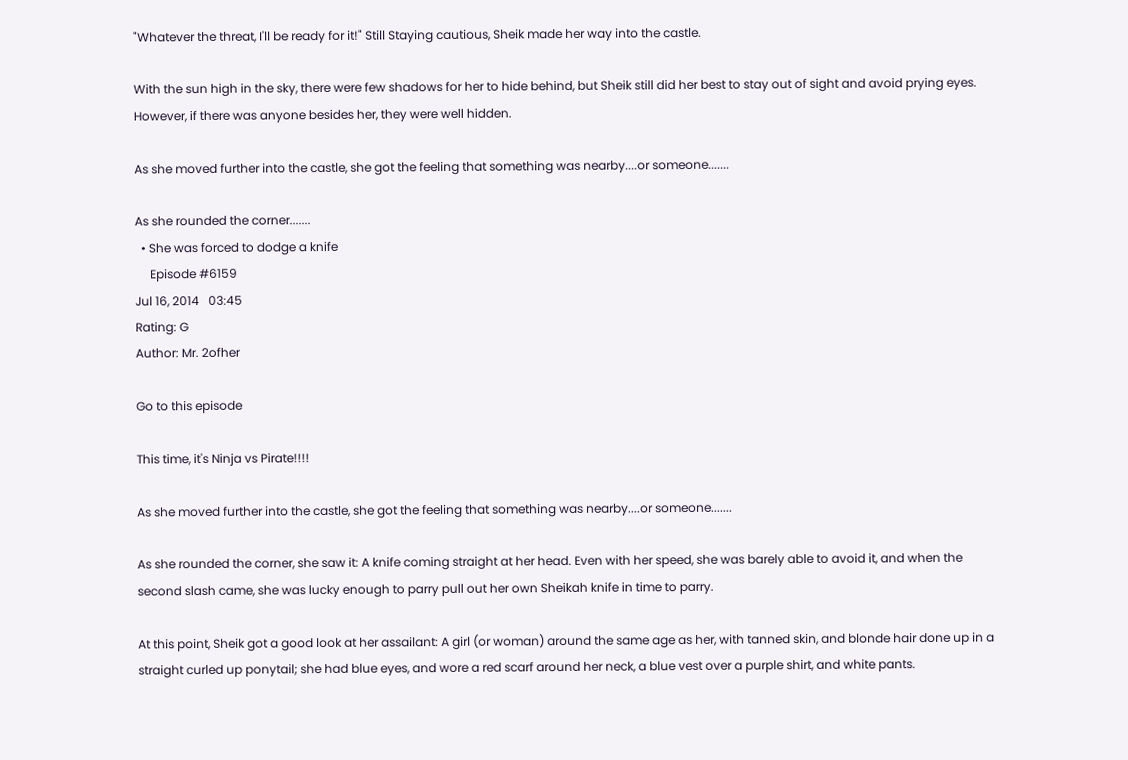"Whatever the threat, I'll be ready for it!" Still Staying cautious, Sheik made her way into the castle.

With the sun high in the sky, there were few shadows for her to hide behind, but Sheik still did her best to stay out of sight and avoid prying eyes. However, if there was anyone besides her, they were well hidden.

As she moved further into the castle, she got the feeling that something was nearby....or someone.......

As she rounded the corner.......
  • She was forced to dodge a knife
     Episode #6159
Jul 16, 2014   03:45
Rating: G
Author: Mr. 2ofher

Go to this episode

This time, it's Ninja vs Pirate!!!!

As she moved further into the castle, she got the feeling that something was nearby....or someone.......

As she rounded the corner, she saw it: A knife coming straight at her head. Even with her speed, she was barely able to avoid it, and when the second slash came, she was lucky enough to parry pull out her own Sheikah knife in time to parry.

At this point, Sheik got a good look at her assailant: A girl (or woman) around the same age as her, with tanned skin, and blonde hair done up in a straight curled up ponytail; she had blue eyes, and wore a red scarf around her neck, a blue vest over a purple shirt, and white pants.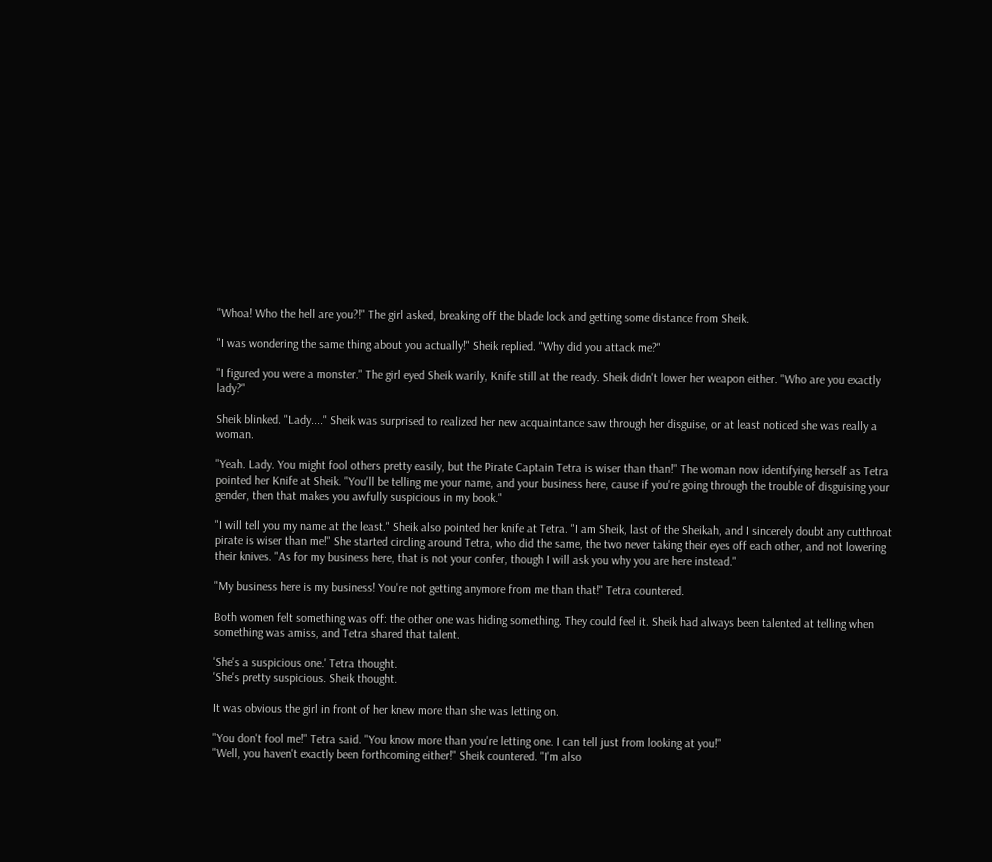"Whoa! Who the hell are you?!" The girl asked, breaking off the blade lock and getting some distance from Sheik.

"I was wondering the same thing about you actually!" Sheik replied. "Why did you attack me?"

"I figured you were a monster." The girl eyed Sheik warily, Knife still at the ready. Sheik didn't lower her weapon either. "Who are you exactly lady?"

Sheik blinked. "Lady...." Sheik was surprised to realized her new acquaintance saw through her disguise, or at least noticed she was really a woman.

"Yeah. Lady. You might fool others pretty easily, but the Pirate Captain Tetra is wiser than than!" The woman now identifying herself as Tetra pointed her Knife at Sheik. "You'll be telling me your name, and your business here, cause if you're going through the trouble of disguising your gender, then that makes you awfully suspicious in my book."

"I will tell you my name at the least." Sheik also pointed her knife at Tetra. "I am Sheik, last of the Sheikah, and I sincerely doubt any cutthroat pirate is wiser than me!" She started circling around Tetra, who did the same, the two never taking their eyes off each other, and not lowering their knives. "As for my business here, that is not your confer, though I will ask you why you are here instead."

"My business here is my business! You're not getting anymore from me than that!" Tetra countered.

Both women felt something was off: the other one was hiding something. They could feel it. Sheik had always been talented at telling when something was amiss, and Tetra shared that talent.

'She's a suspicious one.' Tetra thought.
'She's pretty suspicious. Sheik thought.

It was obvious the girl in front of her knew more than she was letting on.

"You don't fool me!" Tetra said. "You know more than you're letting one. I can tell just from looking at you!"
"Well, you haven't exactly been forthcoming either!" Sheik countered. "I'm also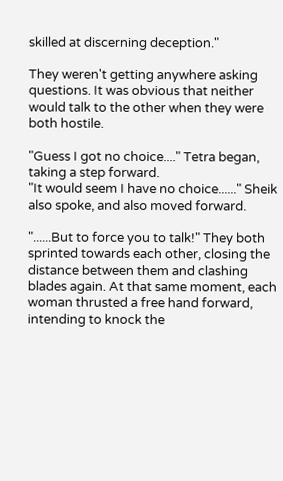skilled at discerning deception."

They weren't getting anywhere asking questions. It was obvious that neither would talk to the other when they were both hostile.

"Guess I got no choice...." Tetra began, taking a step forward.
"It would seem I have no choice......" Sheik also spoke, and also moved forward.

"......But to force you to talk!" They both sprinted towards each other, closing the distance between them and clashing blades again. At that same moment, each woman thrusted a free hand forward, intending to knock the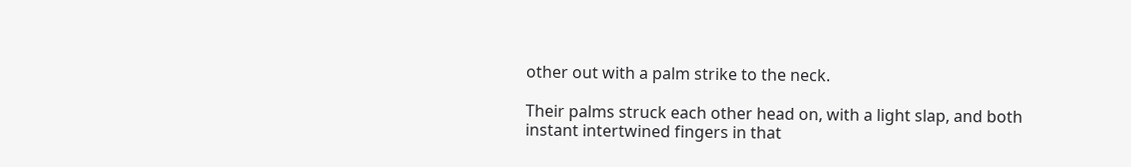other out with a palm strike to the neck.

Their palms struck each other head on, with a light slap, and both instant intertwined fingers in that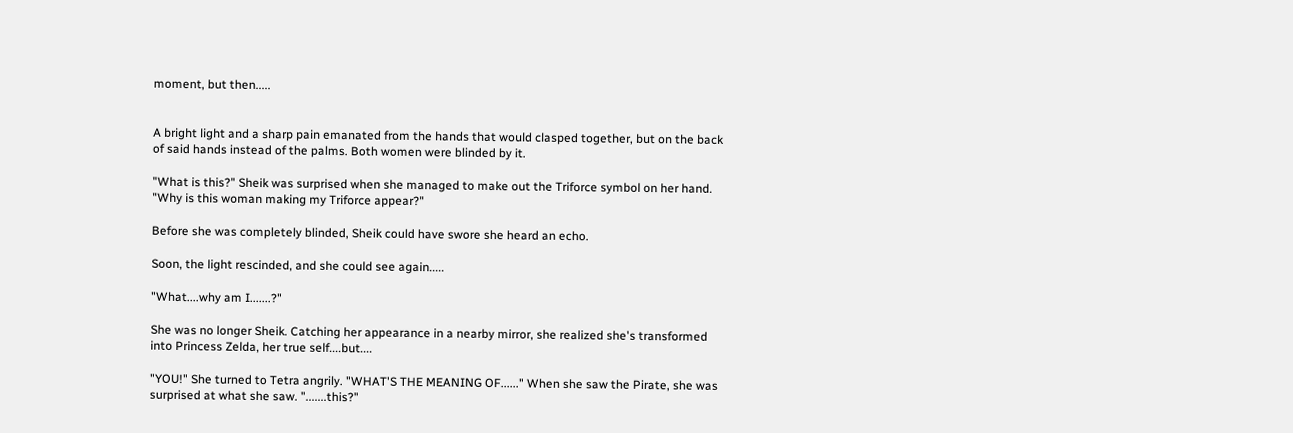moment, but then.....


A bright light and a sharp pain emanated from the hands that would clasped together, but on the back of said hands instead of the palms. Both women were blinded by it.

"What is this?" Sheik was surprised when she managed to make out the Triforce symbol on her hand. "Why is this woman making my Triforce appear?"

Before she was completely blinded, Sheik could have swore she heard an echo.

Soon, the light rescinded, and she could see again.....

"What....why am I.......?"

She was no longer Sheik. Catching her appearance in a nearby mirror, she realized she's transformed into Princess Zelda, her true self....but....

"YOU!" She turned to Tetra angrily. "WHAT'S THE MEANING OF......" When she saw the Pirate, she was surprised at what she saw. ".......this?"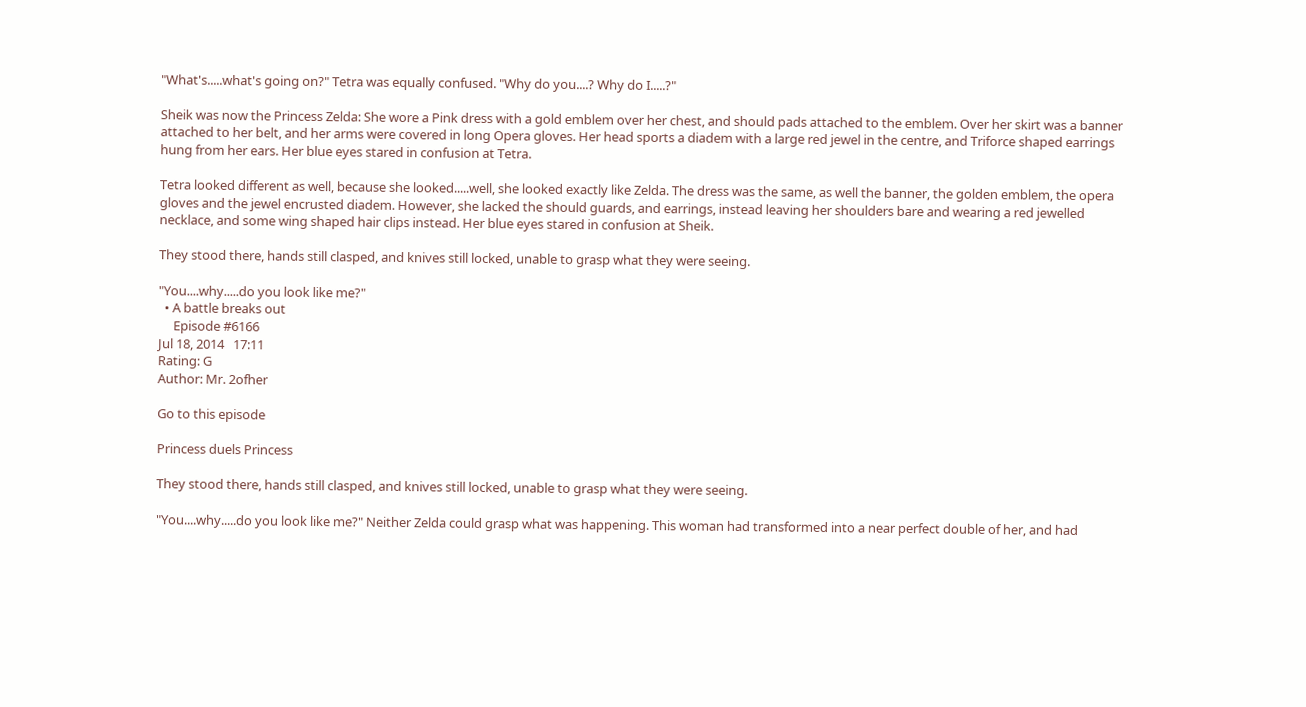"What's.....what's going on?" Tetra was equally confused. "Why do you....? Why do I.....?"

Sheik was now the Princess Zelda: She wore a Pink dress with a gold emblem over her chest, and should pads attached to the emblem. Over her skirt was a banner attached to her belt, and her arms were covered in long Opera gloves. Her head sports a diadem with a large red jewel in the centre, and Triforce shaped earrings hung from her ears. Her blue eyes stared in confusion at Tetra.

Tetra looked different as well, because she looked.....well, she looked exactly like Zelda. The dress was the same, as well the banner, the golden emblem, the opera gloves and the jewel encrusted diadem. However, she lacked the should guards, and earrings, instead leaving her shoulders bare and wearing a red jewelled necklace, and some wing shaped hair clips instead. Her blue eyes stared in confusion at Sheik.

They stood there, hands still clasped, and knives still locked, unable to grasp what they were seeing.

"You....why.....do you look like me?"
  • A battle breaks out
     Episode #6166
Jul 18, 2014   17:11
Rating: G
Author: Mr. 2ofher

Go to this episode

Princess duels Princess

They stood there, hands still clasped, and knives still locked, unable to grasp what they were seeing.

"You....why.....do you look like me?" Neither Zelda could grasp what was happening. This woman had transformed into a near perfect double of her, and had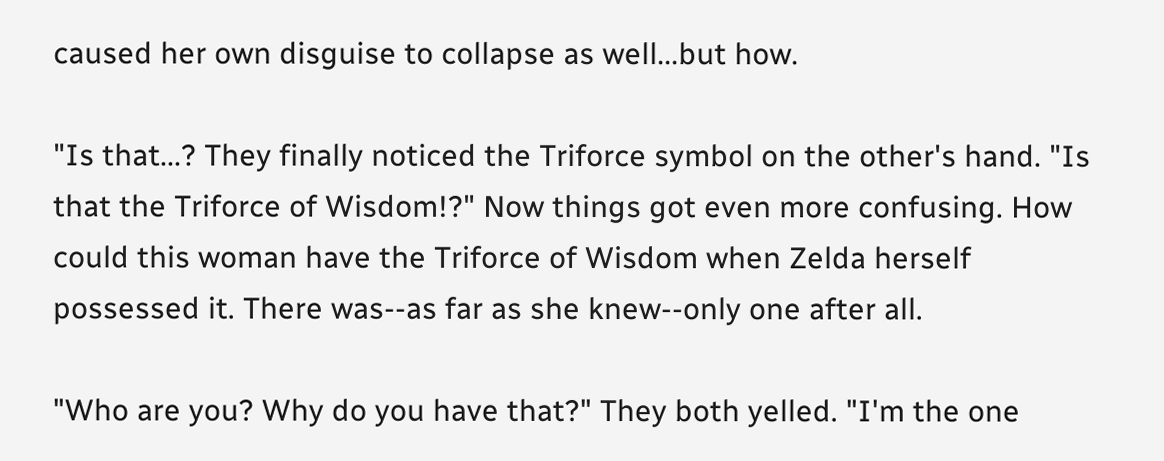caused her own disguise to collapse as well...but how.

"Is that...? They finally noticed the Triforce symbol on the other's hand. "Is that the Triforce of Wisdom!?" Now things got even more confusing. How could this woman have the Triforce of Wisdom when Zelda herself possessed it. There was--as far as she knew--only one after all.

"Who are you? Why do you have that?" They both yelled. "I'm the one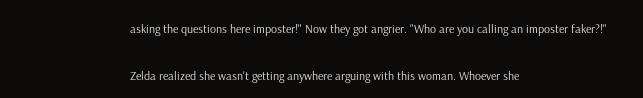asking the questions here imposter!" Now they got angrier. "Who are you calling an imposter faker?!"

Zelda realized she wasn't getting anywhere arguing with this woman. Whoever she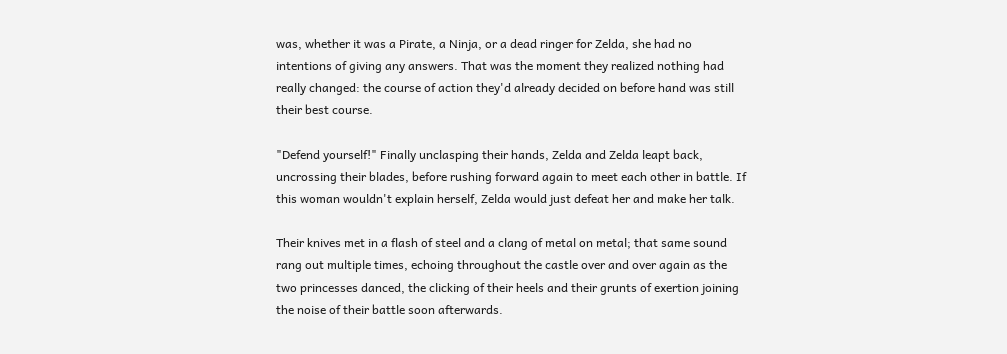was, whether it was a Pirate, a Ninja, or a dead ringer for Zelda, she had no intentions of giving any answers. That was the moment they realized nothing had really changed: the course of action they'd already decided on before hand was still their best course.

"Defend yourself!" Finally unclasping their hands, Zelda and Zelda leapt back, uncrossing their blades, before rushing forward again to meet each other in battle. If this woman wouldn't explain herself, Zelda would just defeat her and make her talk.

Their knives met in a flash of steel and a clang of metal on metal; that same sound rang out multiple times, echoing throughout the castle over and over again as the two princesses danced, the clicking of their heels and their grunts of exertion joining the noise of their battle soon afterwards.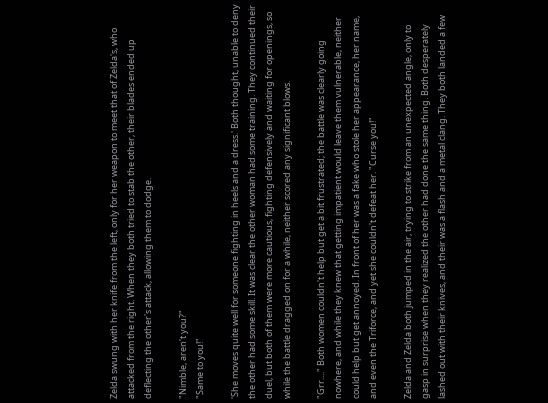Zelda swung with her knife from the left, only for her weapon to meet that of Zelda's, who attacked from the right. When they both tried to stab the other, their blades ended up deflecting the other's attack, allowing them to dodge.

"Nimble, aren't you?"
"Same to you!"

'She moves quite well for someone fighting in heels and a dress.' Both thought, unable to deny the other had some skill. It was clear the other woman had some training. They continued their duel, but both of them were more cautious, fighting defensively and waiting for openings, so while the battle dragged on for a while, neither scored any significant blows.

"Grr...." Both women couldn't help but get a bit frustrated; the battle was clearly going nowhere, and while they knew that getting impatient would leave them vulnerable, neither could help but get annoyed. In front of her was a fake who stole her appearance, her name, and even the Triforce, and yet she couldn't defeat her. "Curse you!"

Zelda and Zelda both jumped in the air, trying to strike from an unexpected angle, only to gasp in surprise when they realized the other had done the same thing. Both desperately lashed out with their knives, and their was a flash and a metal clang. They both landed a few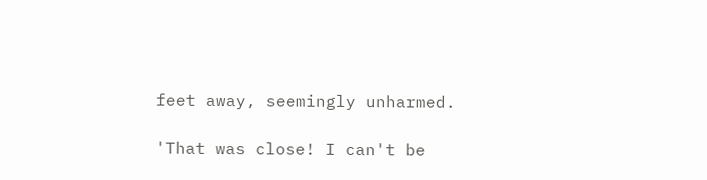feet away, seemingly unharmed.

'That was close! I can't be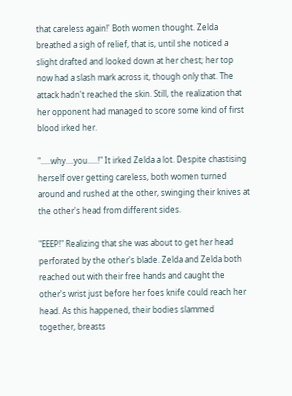that careless again!' Both women thought. Zelda  breathed a sigh of relief, that is, until she noticed a slight drafted and looked down at her chest; her top now had a slash mark across it, though only that. The attack hadn't reached the skin. Still, the realization that her opponent had managed to score some kind of first blood irked her.

".....why....you.....!" It irked Zelda a lot. Despite chastising herself over getting careless, both women turned around and rushed at the other, swinging their knives at the other's head from different sides.

"EEEP!" Realizing that she was about to get her head perforated by the other's blade. Zelda and Zelda both reached out with their free hands and caught the other's wrist just before her foes knife could reach her head. As this happened, their bodies slammed together, breasts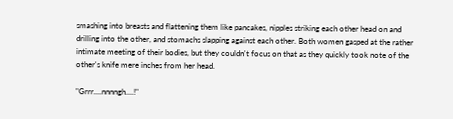smashing into breasts and flattening them like pancakes, nipples striking each other head on and drilling into the other, and stomachs slapping against each other. Both women gasped at the rather intimate meeting of their bodies, but they couldn't focus on that as they quickly took note of the other's knife mere inches from her head.

"Grrr....nnnngh....!"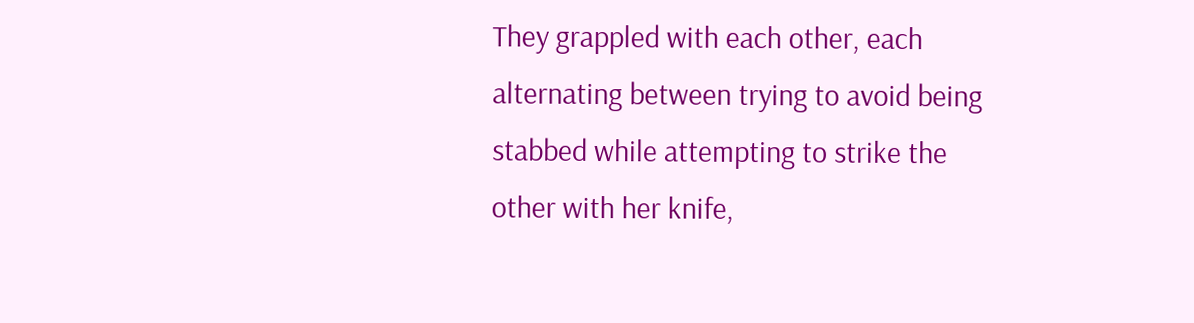They grappled with each other, each alternating between trying to avoid being stabbed while attempting to strike the other with her knife,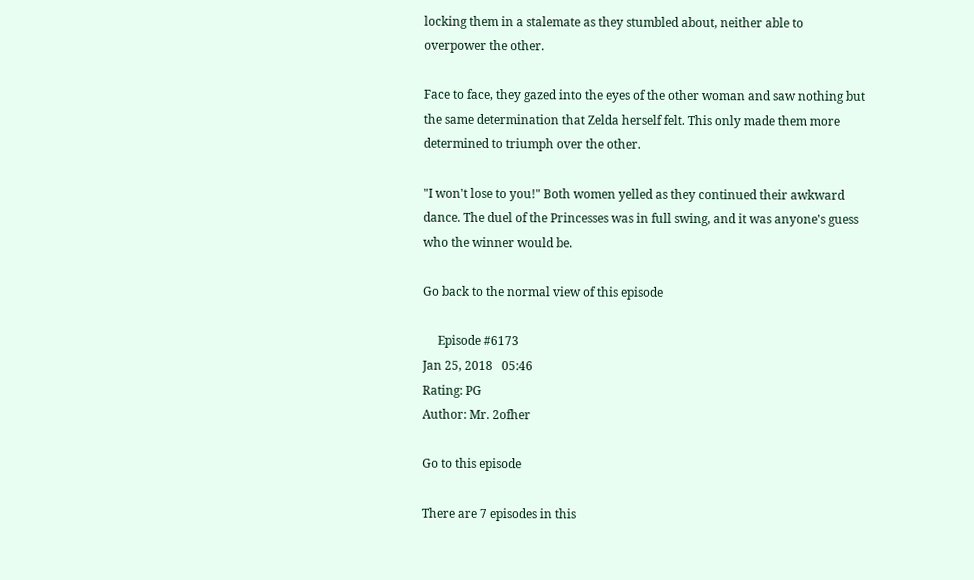locking them in a stalemate as they stumbled about, neither able to overpower the other.

Face to face, they gazed into the eyes of the other woman and saw nothing but the same determination that Zelda herself felt. This only made them more determined to triumph over the other.

"I won't lose to you!" Both women yelled as they continued their awkward dance. The duel of the Princesses was in full swing, and it was anyone's guess who the winner would be.

Go back to the normal view of this episode

     Episode #6173
Jan 25, 2018   05:46
Rating: PG
Author: Mr. 2ofher

Go to this episode

There are 7 episodes in this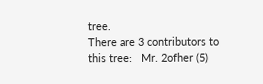tree.
There are 3 contributors to this tree:   Mr. 2ofher (5)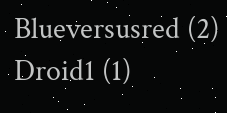Blueversusred (2)   Droid1 (1)